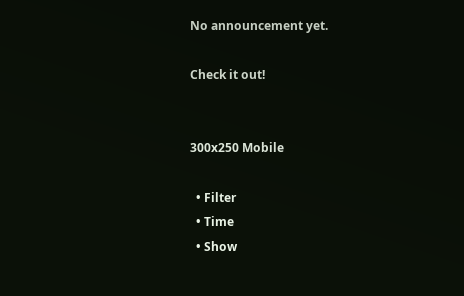No announcement yet.

Check it out!


300x250 Mobile

  • Filter
  • Time
  • Show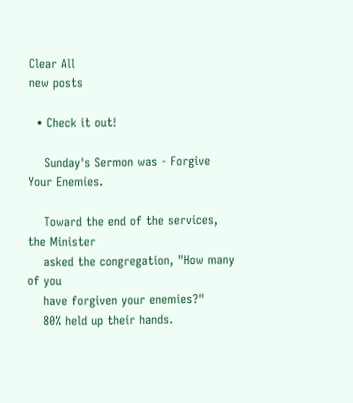Clear All
new posts

  • Check it out!

    Sunday's Sermon was - Forgive Your Enemies.

    Toward the end of the services, the Minister
    asked the congregation, "How many of you
    have forgiven your enemies?"
    80% held up their hands.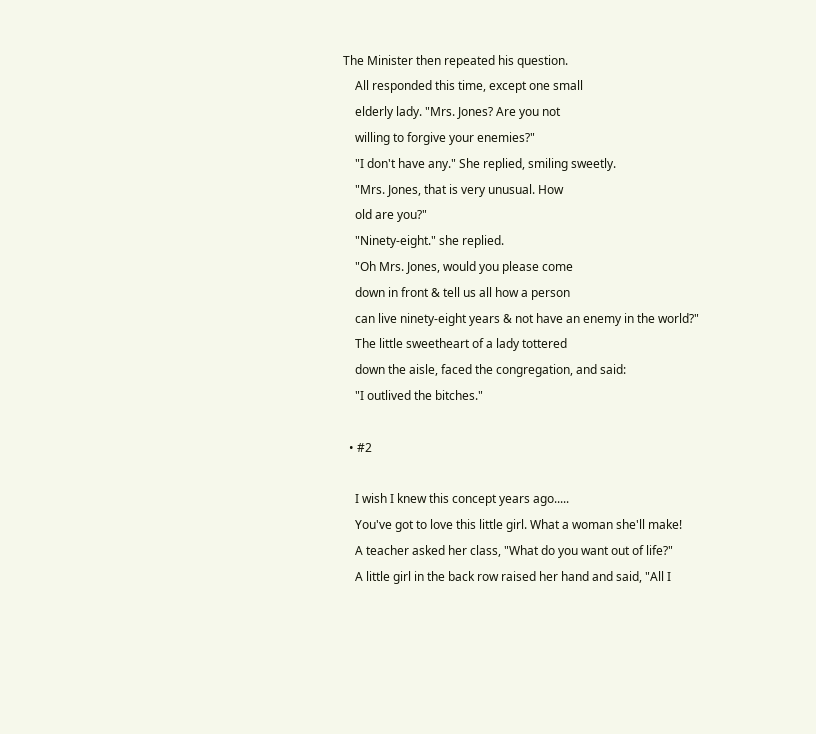The Minister then repeated his question.
    All responded this time, except one small
    elderly lady. "Mrs. Jones? Are you not
    willing to forgive your enemies?"
    "I don't have any." She replied, smiling sweetly.
    "Mrs. Jones, that is very unusual. How
    old are you?"
    "Ninety-eight." she replied.
    "Oh Mrs. Jones, would you please come
    down in front & tell us all how a person
    can live ninety-eight years & not have an enemy in the world?"
    The little sweetheart of a lady tottered
    down the aisle, faced the congregation, and said:
    "I outlived the bitches."

  • #2

    I wish I knew this concept years ago.....
    You've got to love this little girl. What a woman she'll make!
    A teacher asked her class, "What do you want out of life?"
    A little girl in the back row raised her hand and said, "All I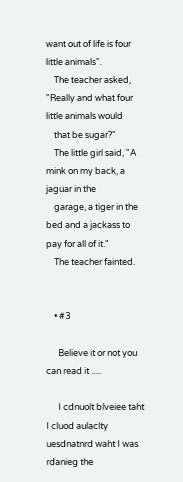want out of life is four little animals".
    The teacher asked, "Really and what four little animals would
    that be sugar?"
    The little girl said, "A mink on my back, a jaguar in the
    garage, a tiger in the bed and a jackass to pay for all of it."
    The teacher fainted.


    • #3

      Believe it or not you can read it .....

      I cdnuolt blveiee taht I cluod aulaclty uesdnatnrd waht I was rdanieg the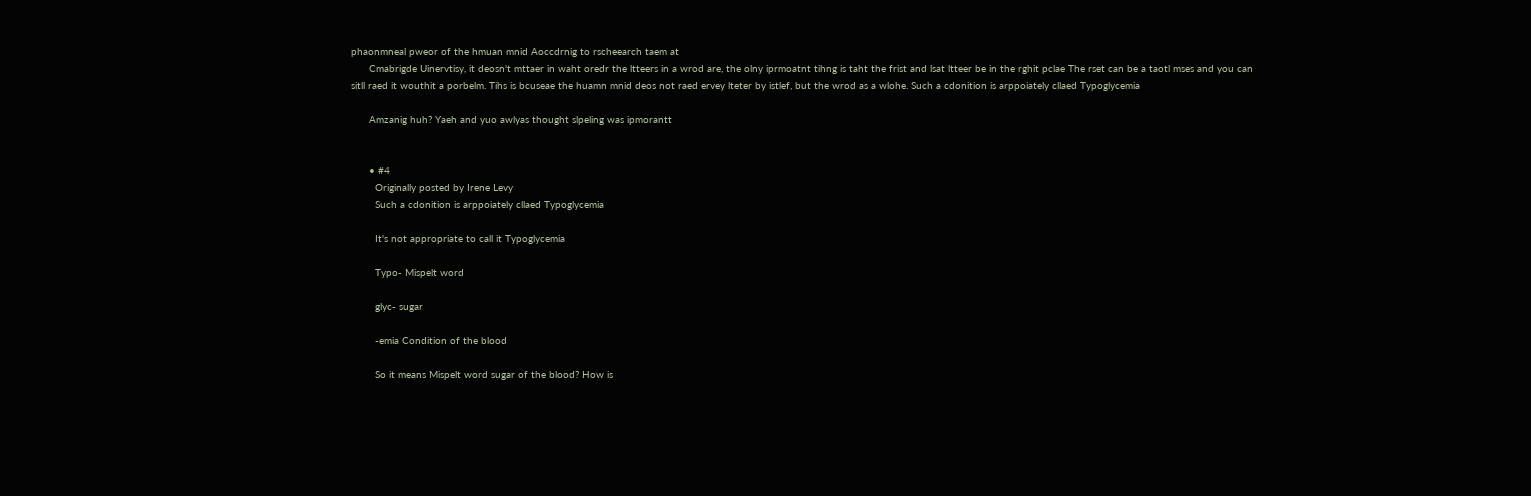phaonmneal pweor of the hmuan mnid Aoccdrnig to rscheearch taem at
      Cmabrigde Uinervtisy, it deosn't mttaer in waht oredr the ltteers in a wrod are, the olny iprmoatnt tihng is taht the frist and lsat ltteer be in the rghit pclae The rset can be a taotl mses and you can sitll raed it wouthit a porbelm. Tihs is bcuseae the huamn mnid deos not raed ervey lteter by istlef, but the wrod as a wlohe. Such a cdonition is arppoiately cllaed Typoglycemia

      Amzanig huh? Yaeh and yuo awlyas thought slpeling was ipmorantt


      • #4
        Originally posted by Irene Levy
        Such a cdonition is arppoiately cllaed Typoglycemia

        It's not appropriate to call it Typoglycemia

        Typo- Mispelt word

        glyc- sugar

        -emia Condition of the blood

        So it means Mispelt word sugar of the blood? How is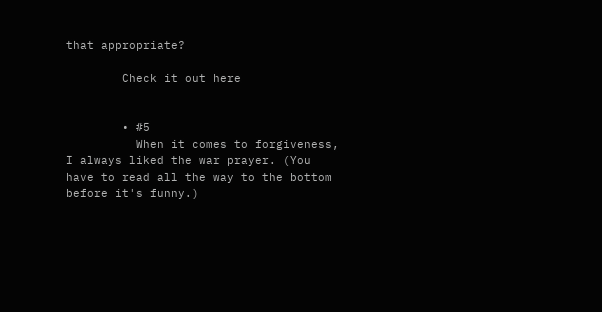that appropriate?

        Check it out here


        • #5
          When it comes to forgiveness, I always liked the war prayer. (You have to read all the way to the bottom before it's funny.)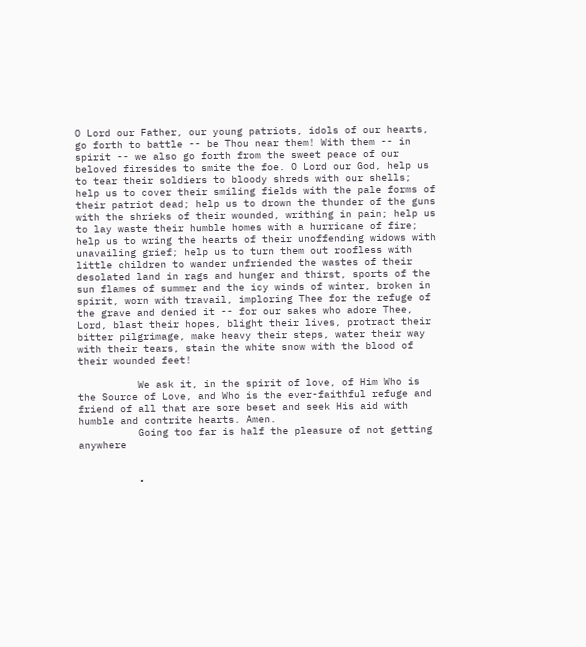O Lord our Father, our young patriots, idols of our hearts, go forth to battle -- be Thou near them! With them -- in spirit -- we also go forth from the sweet peace of our beloved firesides to smite the foe. O Lord our God, help us to tear their soldiers to bloody shreds with our shells; help us to cover their smiling fields with the pale forms of their patriot dead; help us to drown the thunder of the guns with the shrieks of their wounded, writhing in pain; help us to lay waste their humble homes with a hurricane of fire; help us to wring the hearts of their unoffending widows with unavailing grief; help us to turn them out roofless with little children to wander unfriended the wastes of their desolated land in rags and hunger and thirst, sports of the sun flames of summer and the icy winds of winter, broken in spirit, worn with travail, imploring Thee for the refuge of the grave and denied it -- for our sakes who adore Thee, Lord, blast their hopes, blight their lives, protract their bitter pilgrimage, make heavy their steps, water their way with their tears, stain the white snow with the blood of their wounded feet!

          We ask it, in the spirit of love, of Him Who is the Source of Love, and Who is the ever-faithful refuge and friend of all that are sore beset and seek His aid with humble and contrite hearts. Amen.
          Going too far is half the pleasure of not getting anywhere


          •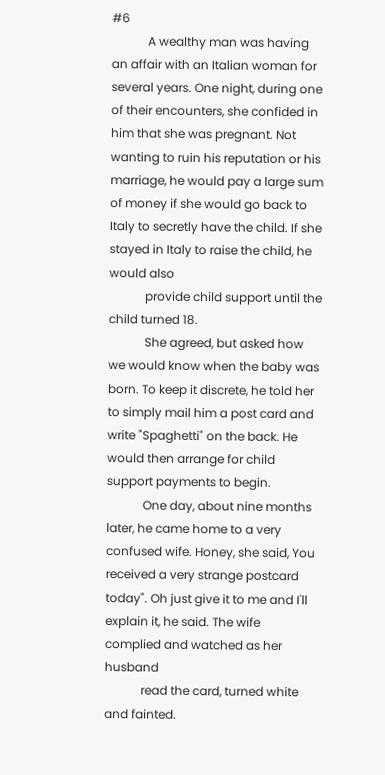#6
            A wealthy man was having an affair with an Italian woman for several years. One night, during one of their encounters, she confided in him that she was pregnant. Not wanting to ruin his reputation or his marriage, he would pay a large sum of money if she would go back to Italy to secretly have the child. If she stayed in Italy to raise the child, he would also
            provide child support until the child turned 18.
            She agreed, but asked how we would know when the baby was born. To keep it discrete, he told her to simply mail him a post card and write "Spaghetti" on the back. He would then arrange for child support payments to begin.
            One day, about nine months later, he came home to a very confused wife. Honey, she said, You received a very strange postcard today". Oh just give it to me and I'll explain it, he said. The wife complied and watched as her husband
            read the card, turned white and fainted.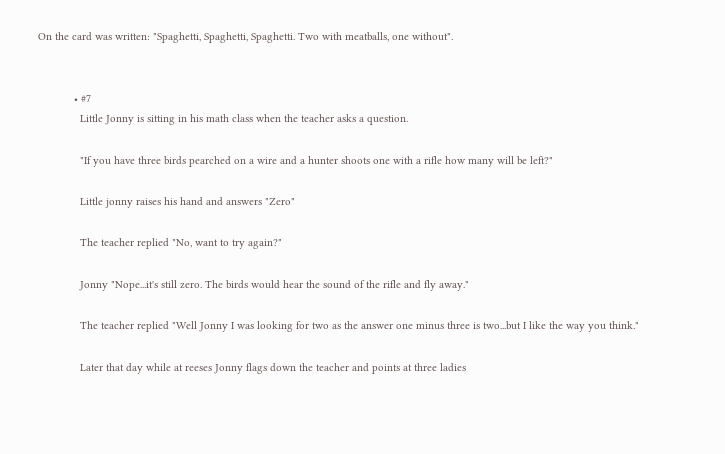On the card was written: "Spaghetti, Spaghetti, Spaghetti. Two with meatballs, one without".


            • #7
              Little Jonny is sitting in his math class when the teacher asks a question.

              "If you have three birds pearched on a wire and a hunter shoots one with a rifle how many will be left?"

              Little jonny raises his hand and answers "Zero"

              The teacher replied "No, want to try again?"

              Jonny "Nope...it's still zero. The birds would hear the sound of the rifle and fly away."

              The teacher replied "Well Jonny I was looking for two as the answer one minus three is two...but I like the way you think."

              Later that day while at reeses Jonny flags down the teacher and points at three ladies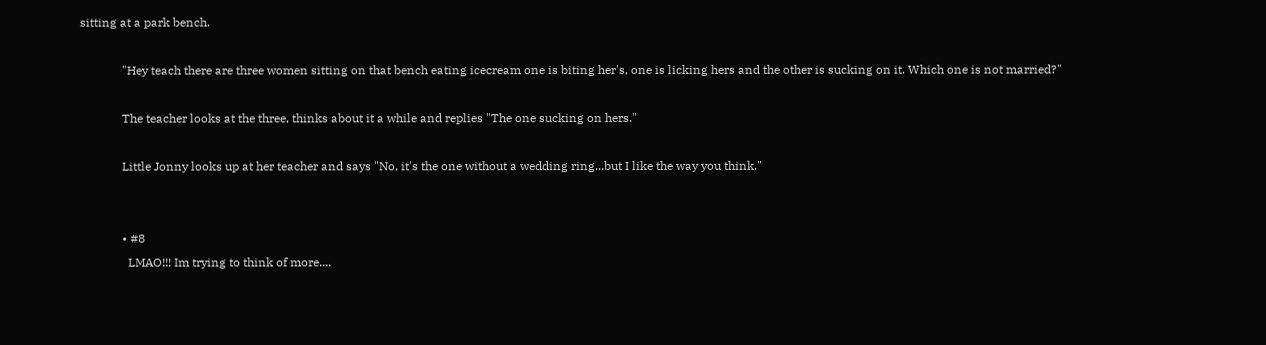sitting at a park bench.

              "Hey teach there are three women sitting on that bench eating icecream one is biting her's, one is licking hers and the other is sucking on it. Which one is not married?"

              The teacher looks at the three, thinks about it a while and replies "The one sucking on hers."

              Little Jonny looks up at her teacher and says "No, it's the one without a wedding ring...but I like the way you think."


              • #8
                LMAO!!! Im trying to think of more....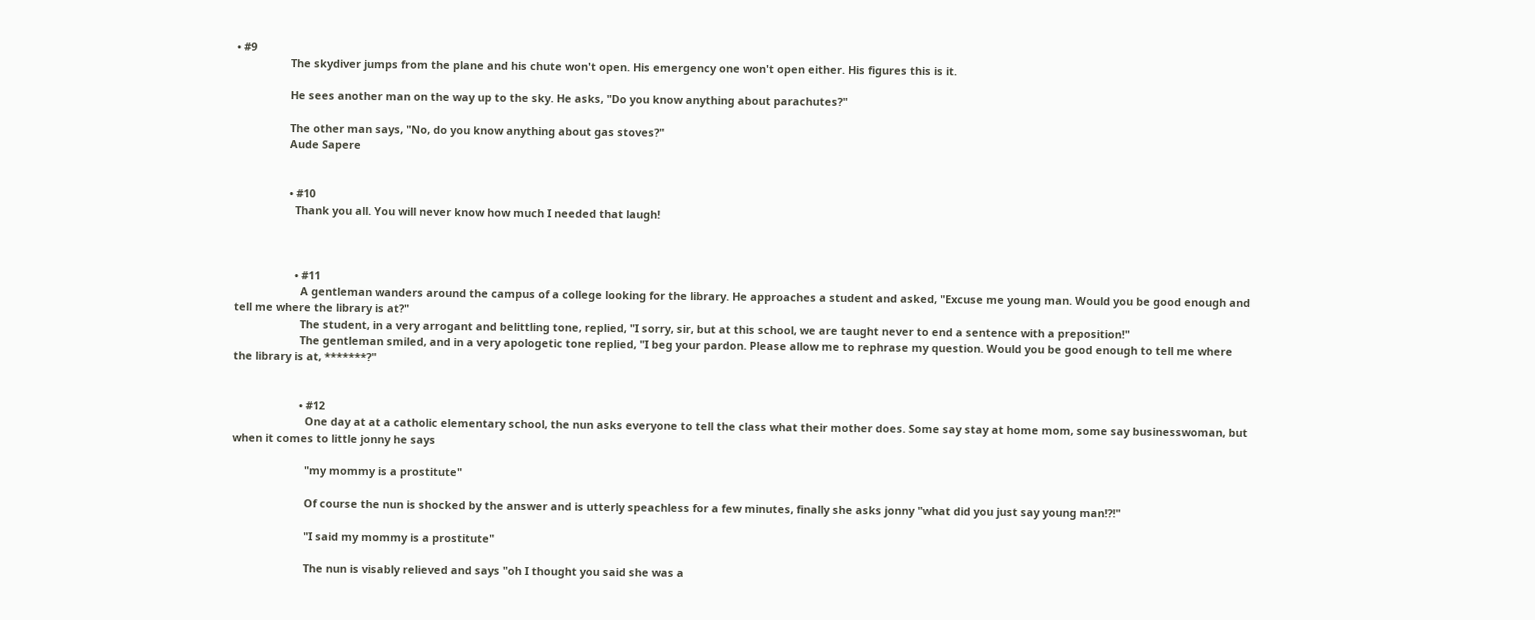• #9
                  The skydiver jumps from the plane and his chute won't open. His emergency one won't open either. His figures this is it.

                  He sees another man on the way up to the sky. He asks, "Do you know anything about parachutes?"

                  The other man says, "No, do you know anything about gas stoves?"
                  Aude Sapere


                  • #10
                    Thank you all. You will never know how much I needed that laugh!



                    • #11
                      A gentleman wanders around the campus of a college looking for the library. He approaches a student and asked, "Excuse me young man. Would you be good enough and tell me where the library is at?"
                      The student, in a very arrogant and belittling tone, replied, "I sorry, sir, but at this school, we are taught never to end a sentence with a preposition!"
                      The gentleman smiled, and in a very apologetic tone replied, "I beg your pardon. Please allow me to rephrase my question. Would you be good enough to tell me where the library is at, *******?"


                      • #12
                        One day at at a catholic elementary school, the nun asks everyone to tell the class what their mother does. Some say stay at home mom, some say businesswoman, but when it comes to little jonny he says

                        "my mommy is a prostitute"

                        Of course the nun is shocked by the answer and is utterly speachless for a few minutes, finally she asks jonny "what did you just say young man!?!"

                        "I said my mommy is a prostitute"

                        The nun is visably relieved and says "oh I thought you said she was a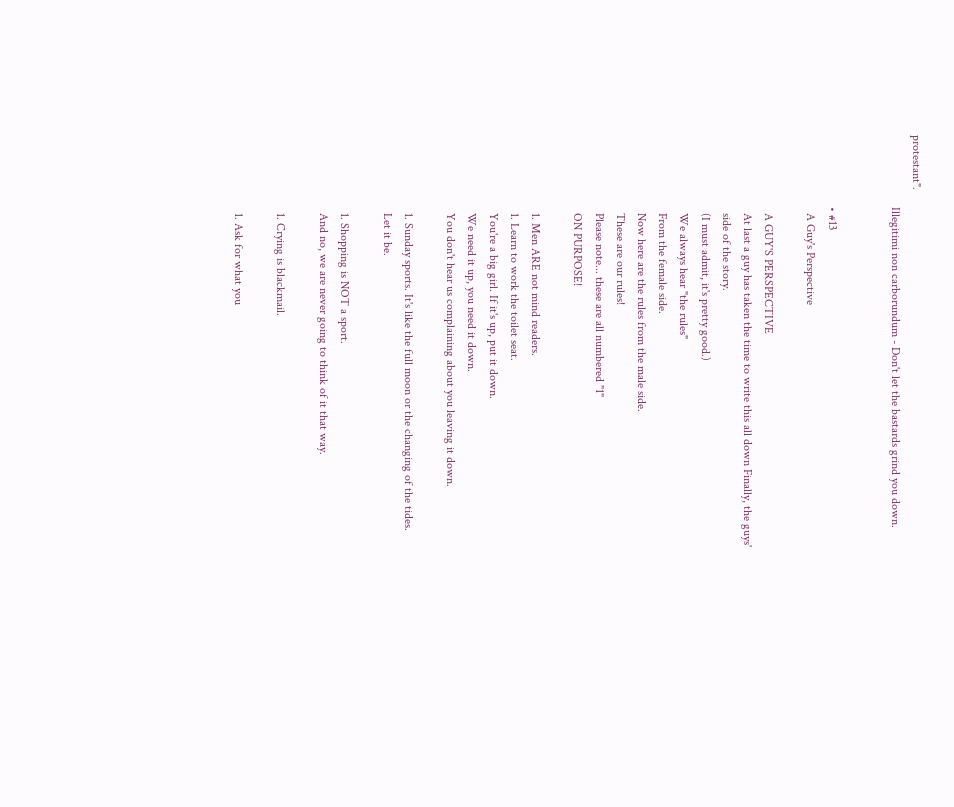protestant".
                        Illegitimi non carborundum - Don't let the bastards grind you down.


                        • #13
                          A Guy's Perspective

                          A GUY'S PERSPECTIVE
                          At last a guy has taken the time to write this all down Finally, the guys'
                          side of the story.
                          (I must admit, it's pretty good.)
                          We always hear "the rules"
                          From the female side.
                          Now here are the rules from the male side.
                          These are our rules!
                          Please note... these are all numbered "1"
                          ON PURPOSE!

                          1. Men ARE not mind readers.
                          1. Learn to work the toilet seat.
                          You're a big girl. If it's up, put it down.
                          We need it up, you need it down.
                          You don't hear us complaining about you leaving it down.

                          1. Sunday sports. It's like the full moon or the changing of the tides.
                          Let it be.

                          1. Shopping is NOT a sport.
                          And no, we are never going to think of it that way.

                          1. Crying is blackmail.

                          1. Ask for what you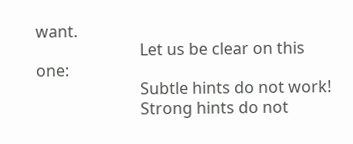want.
                          Let us be clear on this one:
                          Subtle hints do not work!
                          Strong hints do not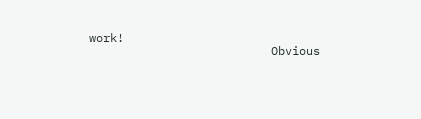work!
                          Obvious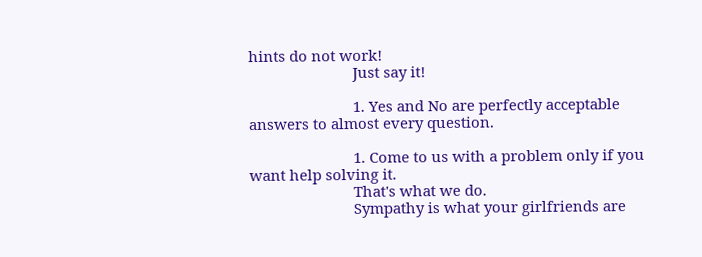hints do not work!
                          Just say it!

                          1. Yes and No are perfectly acceptable answers to almost every question.

                          1. Come to us with a problem only if you want help solving it.
                          That's what we do.
                          Sympathy is what your girlfriends are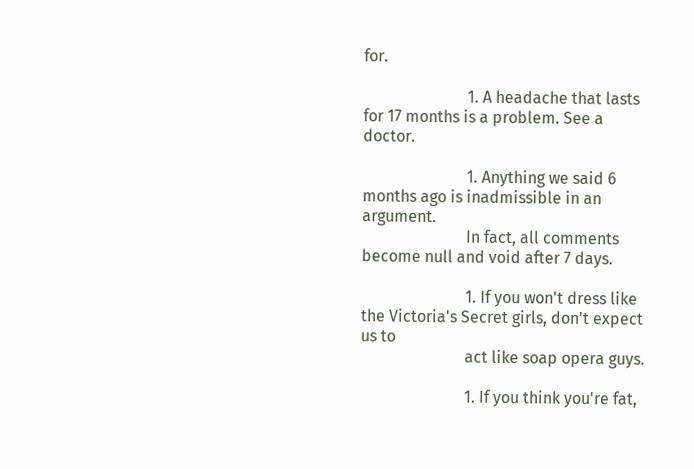for.

                          1. A headache that lasts for 17 months is a problem. See a doctor.

                          1. Anything we said 6 months ago is inadmissible in an argument.
                          In fact, all comments become null and void after 7 days.

                          1. If you won't dress like the Victoria's Secret girls, don't expect us to
                          act like soap opera guys.

                          1. If you think you're fat,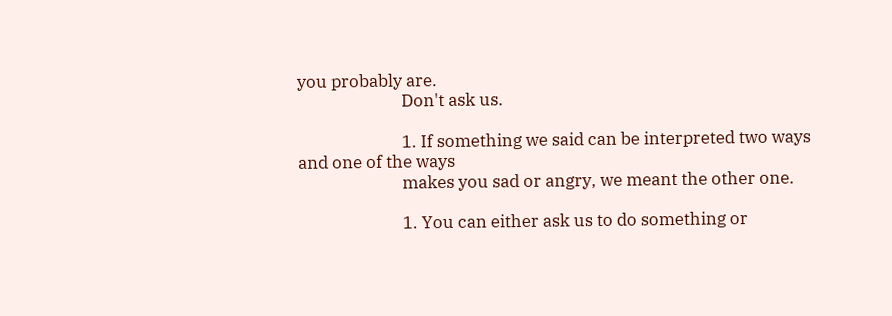you probably are.
                          Don't ask us.

                          1. If something we said can be interpreted two ways and one of the ways
                          makes you sad or angry, we meant the other one.

                          1. You can either ask us to do something or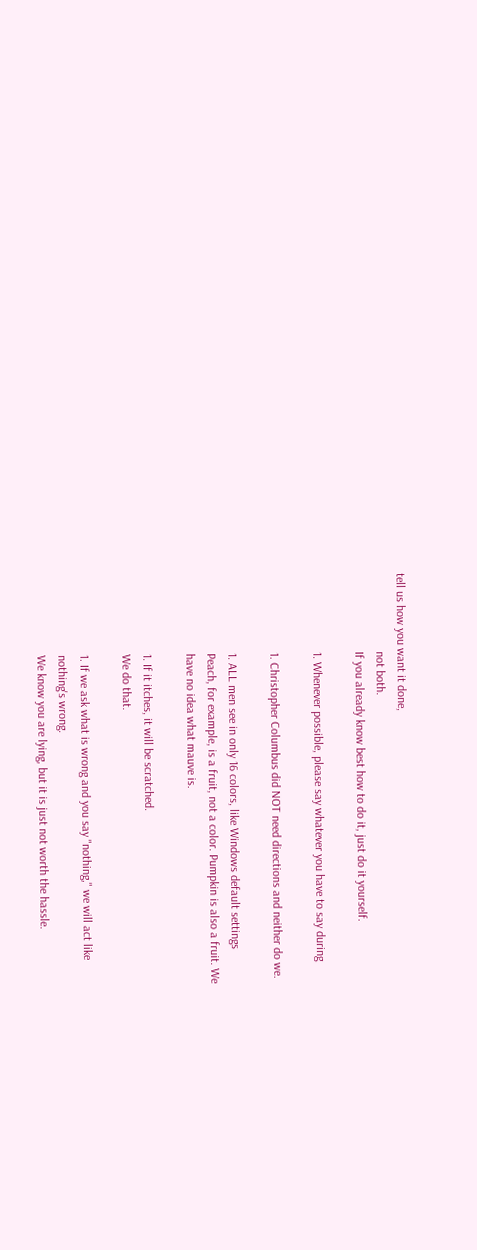tell us how you want it done,
                          not both.
                          If you already know best how to do it, just do it yourself.

                          1. Whenever possible, please say whatever you have to say during

                          1. Christopher Columbus did NOT need directions and neither do we.

                          1. ALL men see in only 16 colors, like Windows default settings
                          Peach, for example, is a fruit, not a color. Pumpkin is also a fruit. We
                          have no idea what mauve is.

                          1. If it itches, it will be scratched.
                          We do that.

                          1. If we ask what is wrong and you say "nothing," we will act like
                          nothing's wrong.
                          We know you are lying, but it is just not worth the hassle.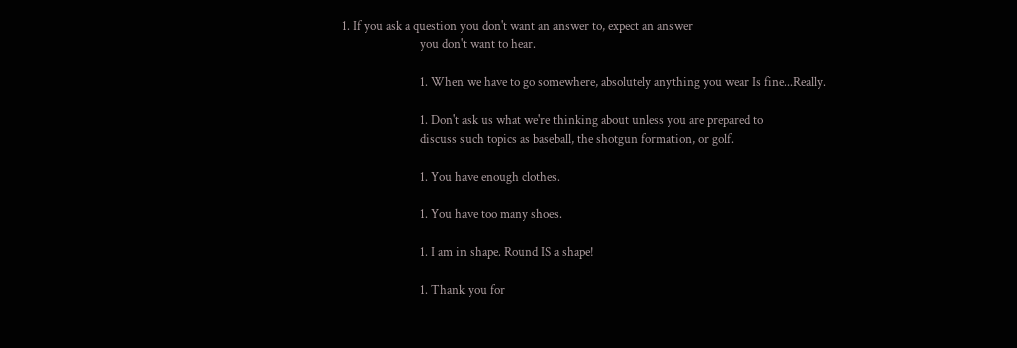1. If you ask a question you don't want an answer to, expect an answer
                          you don't want to hear.

                          1. When we have to go somewhere, absolutely anything you wear Is fine...Really.

                          1. Don't ask us what we're thinking about unless you are prepared to
                          discuss such topics as baseball, the shotgun formation, or golf.

                          1. You have enough clothes.

                          1. You have too many shoes.

                          1. I am in shape. Round IS a shape!

                          1. Thank you for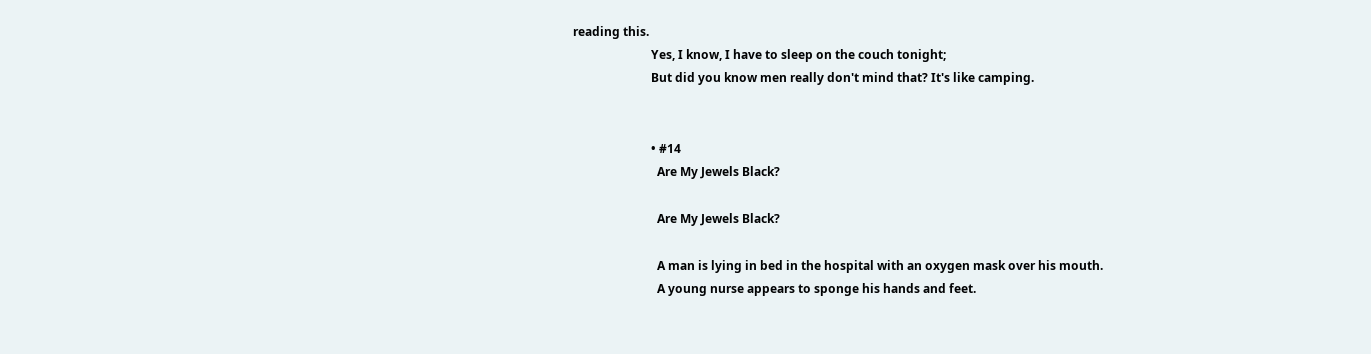reading this.
                          Yes, I know, I have to sleep on the couch tonight;
                          But did you know men really don't mind that? It's like camping.


                          • #14
                            Are My Jewels Black?

                            Are My Jewels Black?

                            A man is lying in bed in the hospital with an oxygen mask over his mouth.
                            A young nurse appears to sponge his hands and feet.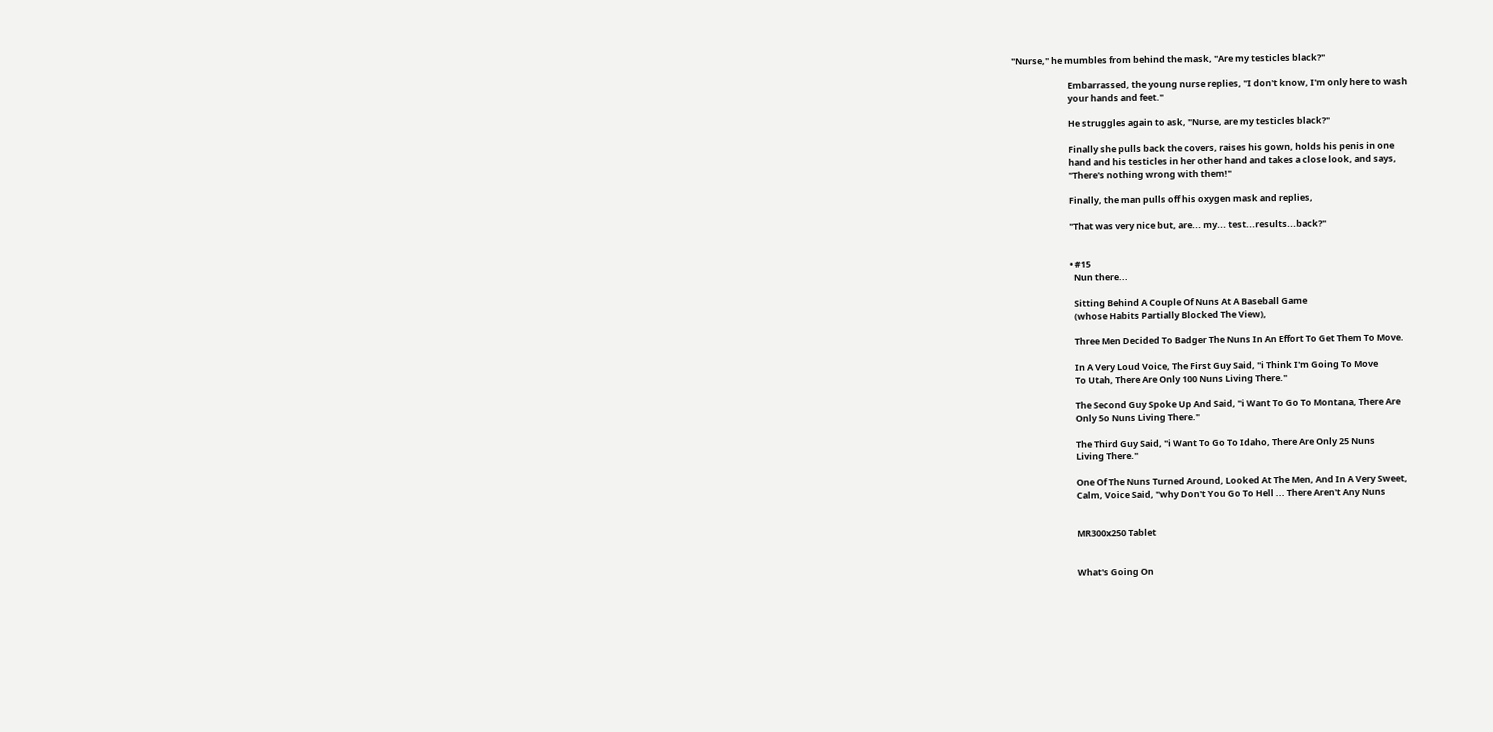"Nurse," he mumbles from behind the mask, "Are my testicles black?"

                            Embarrassed, the young nurse replies, "I don't know, I'm only here to wash
                            your hands and feet."

                            He struggles again to ask, "Nurse, are my testicles black?"

                            Finally she pulls back the covers, raises his gown, holds his penis in one
                            hand and his testicles in her other hand and takes a close look, and says,
                            "There's nothing wrong with them!"

                            Finally, the man pulls off his oxygen mask and replies,

                            "That was very nice but, are... my... test...results...back?"


                            • #15
                              Nun there...

                              Sitting Behind A Couple Of Nuns At A Baseball Game
                              (whose Habits Partially Blocked The View),

                              Three Men Decided To Badger The Nuns In An Effort To Get Them To Move.

                              In A Very Loud Voice, The First Guy Said, "i Think I'm Going To Move
                              To Utah, There Are Only 100 Nuns Living There."

                              The Second Guy Spoke Up And Said, "i Want To Go To Montana, There Are
                              Only 5o Nuns Living There."

                              The Third Guy Said, "i Want To Go To Idaho, There Are Only 25 Nuns
                              Living There."

                              One Of The Nuns Turned Around, Looked At The Men, And In A Very Sweet,
                              Calm, Voice Said, "why Don't You Go To Hell ... There Aren't Any Nuns


                              MR300x250 Tablet


                              What's Going On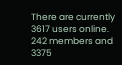There are currently 3617 users online. 242 members and 3375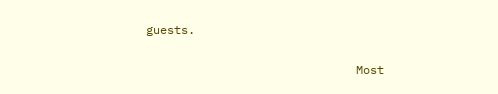guests.

                              Most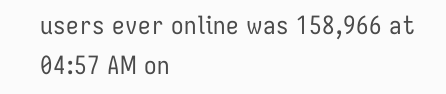users ever online was 158,966 at 04:57 AM on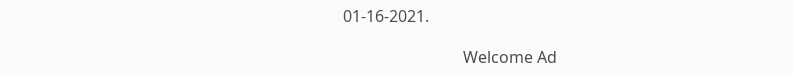01-16-2021.

                              Welcome Ad